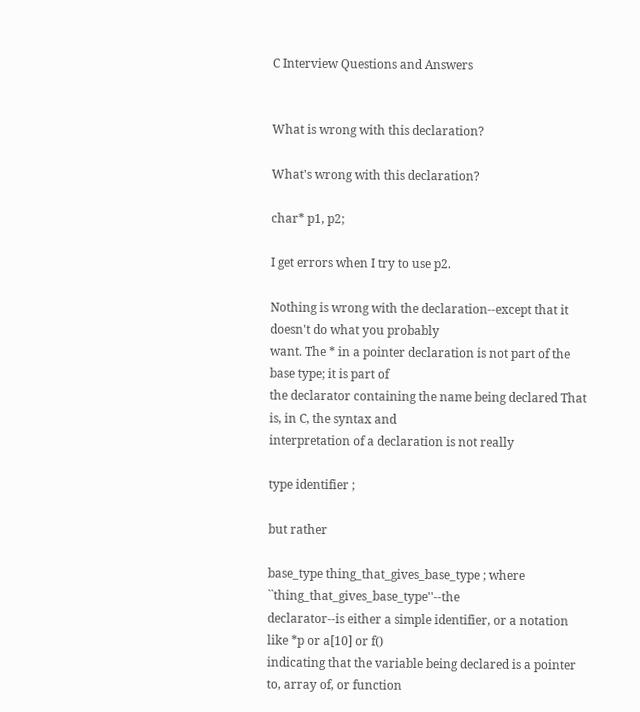C Interview Questions and Answers


What is wrong with this declaration?

What's wrong with this declaration?

char* p1, p2;

I get errors when I try to use p2.

Nothing is wrong with the declaration--except that it doesn't do what you probably
want. The * in a pointer declaration is not part of the base type; it is part of
the declarator containing the name being declared That is, in C, the syntax and
interpretation of a declaration is not really

type identifier ;

but rather

base_type thing_that_gives_base_type ; where ``thing_that_gives_base_type''--the
declarator--is either a simple identifier, or a notation like *p or a[10] or f()
indicating that the variable being declared is a pointer to, array of, or function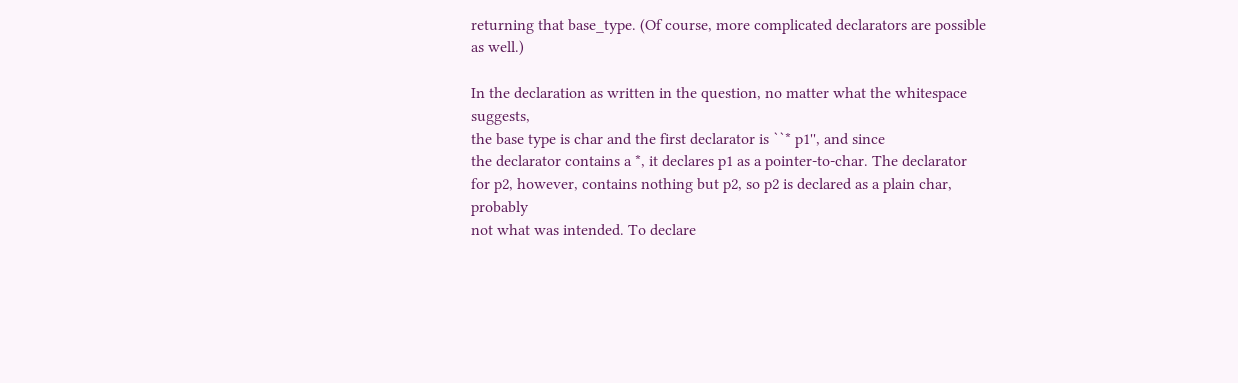returning that base_type. (Of course, more complicated declarators are possible
as well.)

In the declaration as written in the question, no matter what the whitespace suggests,
the base type is char and the first declarator is ``* p1'', and since
the declarator contains a *, it declares p1 as a pointer-to-char. The declarator
for p2, however, contains nothing but p2, so p2 is declared as a plain char, probably
not what was intended. To declare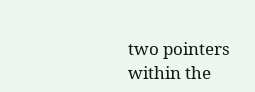two pointers within the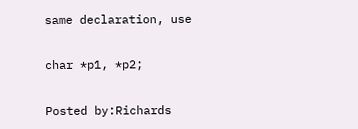same declaration, use

char *p1, *p2;

Posted by:Richards